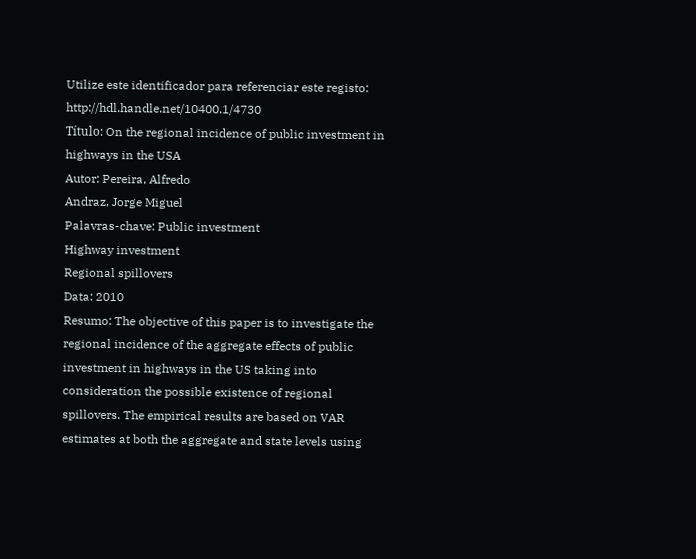Utilize este identificador para referenciar este registo: http://hdl.handle.net/10400.1/4730
Título: On the regional incidence of public investment in highways in the USA
Autor: Pereira, Alfredo
Andraz, Jorge Miguel
Palavras-chave: Public investment
Highway investment
Regional spillovers
Data: 2010
Resumo: The objective of this paper is to investigate the regional incidence of the aggregate effects of public investment in highways in the US taking into consideration the possible existence of regional spillovers. The empirical results are based on VAR estimates at both the aggregate and state levels using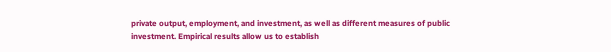private output, employment, and investment, as well as different measures of public investment. Empirical results allow us to establish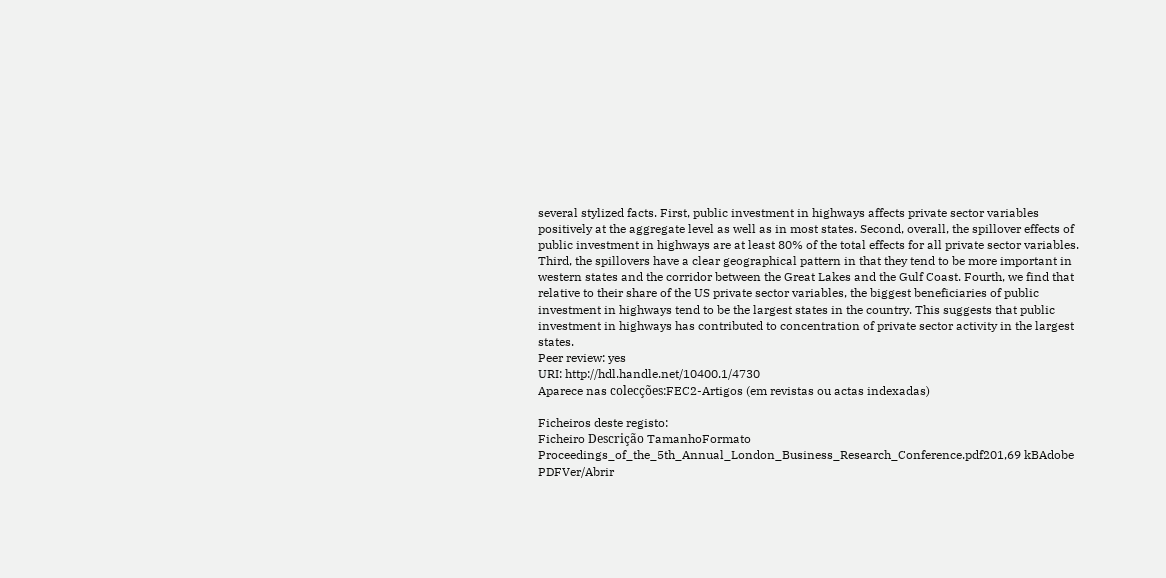several stylized facts. First, public investment in highways affects private sector variables positively at the aggregate level as well as in most states. Second, overall, the spillover effects of public investment in highways are at least 80% of the total effects for all private sector variables. Third, the spillovers have a clear geographical pattern in that they tend to be more important in western states and the corridor between the Great Lakes and the Gulf Coast. Fourth, we find that relative to their share of the US private sector variables, the biggest beneficiaries of public investment in highways tend to be the largest states in the country. This suggests that public investment in highways has contributed to concentration of private sector activity in the largest states.
Peer review: yes
URI: http://hdl.handle.net/10400.1/4730
Aparece nas colecções:FEC2-Artigos (em revistas ou actas indexadas)

Ficheiros deste registo:
Ficheiro Descrição TamanhoFormato
Proceedings_of_the_5th_Annual_London_Business_Research_Conference.pdf201,69 kBAdobe PDFVer/Abrir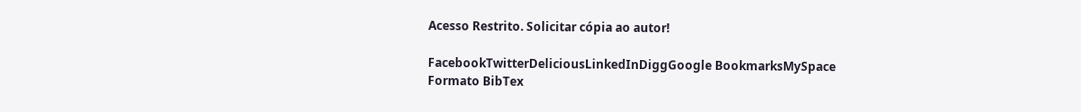Acesso Restrito. Solicitar cópia ao autor!

FacebookTwitterDeliciousLinkedInDiggGoogle BookmarksMySpace
Formato BibTex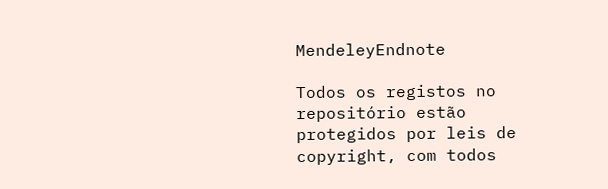MendeleyEndnote

Todos os registos no repositório estão protegidos por leis de copyright, com todos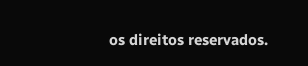os direitos reservados.